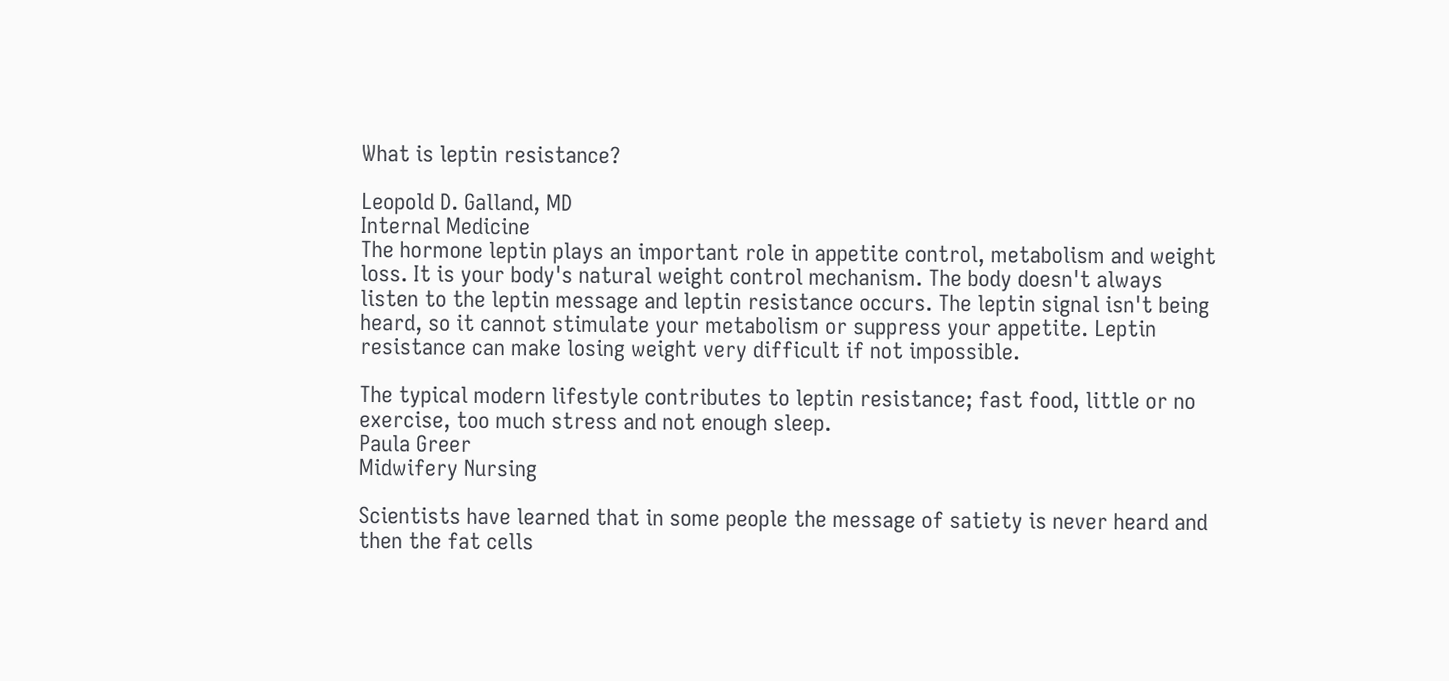What is leptin resistance?

Leopold D. Galland, MD
Internal Medicine
The hormone leptin plays an important role in appetite control, metabolism and weight loss. It is your body's natural weight control mechanism. The body doesn't always listen to the leptin message and leptin resistance occurs. The leptin signal isn't being heard, so it cannot stimulate your metabolism or suppress your appetite. Leptin resistance can make losing weight very difficult if not impossible.

The typical modern lifestyle contributes to leptin resistance; fast food, little or no exercise, too much stress and not enough sleep.
Paula Greer
Midwifery Nursing

Scientists have learned that in some people the message of satiety is never heard and then the fat cells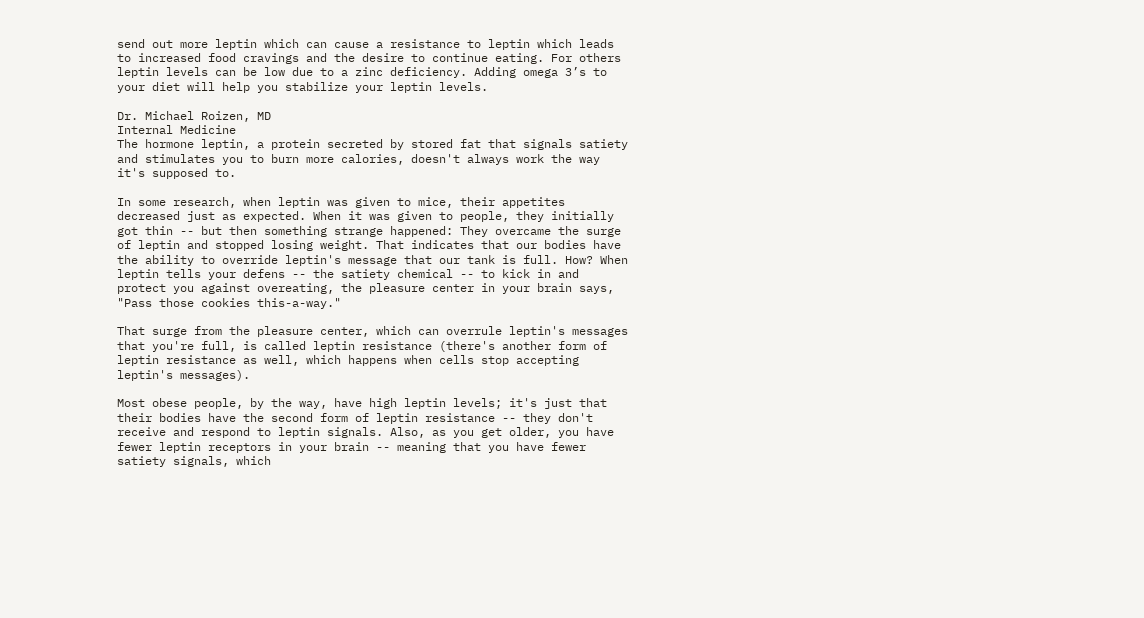send out more leptin which can cause a resistance to leptin which leads to increased food cravings and the desire to continue eating. For others leptin levels can be low due to a zinc deficiency. Adding omega 3’s to your diet will help you stabilize your leptin levels.

Dr. Michael Roizen, MD
Internal Medicine
The hormone leptin, a protein secreted by stored fat that signals satiety and stimulates you to burn more calories, doesn't always work the way it's supposed to.

In some research, when leptin was given to mice, their appetites decreased just as expected. When it was given to people, they initially got thin -- but then something strange happened: They overcame the surge of leptin and stopped losing weight. That indicates that our bodies have the ability to override leptin's message that our tank is full. How? When leptin tells your defens -- the satiety chemical -- to kick in and protect you against overeating, the pleasure center in your brain says, "Pass those cookies this-a-way."

That surge from the pleasure center, which can overrule leptin's messages that you're full, is called leptin resistance (there's another form of leptin resistance as well, which happens when cells stop accepting leptin's messages).

Most obese people, by the way, have high leptin levels; it's just that their bodies have the second form of leptin resistance -- they don't receive and respond to leptin signals. Also, as you get older, you have fewer leptin receptors in your brain -- meaning that you have fewer satiety signals, which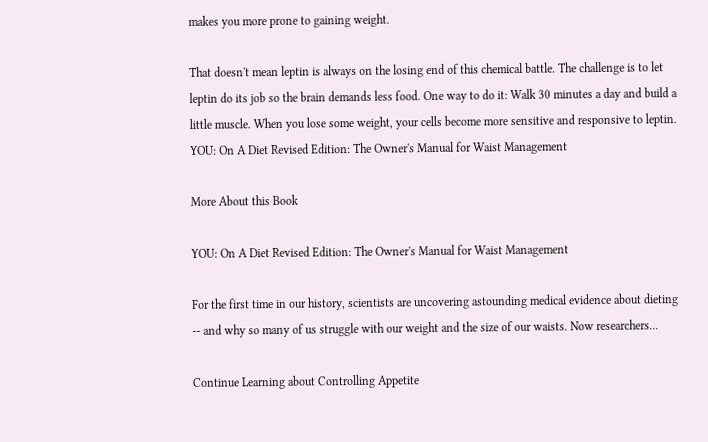makes you more prone to gaining weight.

That doesn't mean leptin is always on the losing end of this chemical battle. The challenge is to let leptin do its job so the brain demands less food. One way to do it: Walk 30 minutes a day and build a little muscle. When you lose some weight, your cells become more sensitive and responsive to leptin.
YOU: On A Diet Revised Edition: The Owner's Manual for Waist Management

More About this Book

YOU: On A Diet Revised Edition: The Owner's Manual for Waist Management

For the first time in our history, scientists are uncovering astounding medical evidence about dieting -- and why so many of us struggle with our weight and the size of our waists. Now researchers...

Continue Learning about Controlling Appetite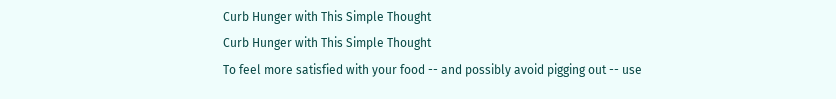Curb Hunger with This Simple Thought
Curb Hunger with This Simple Thought
To feel more satisfied with your food -- and possibly avoid pigging out -- use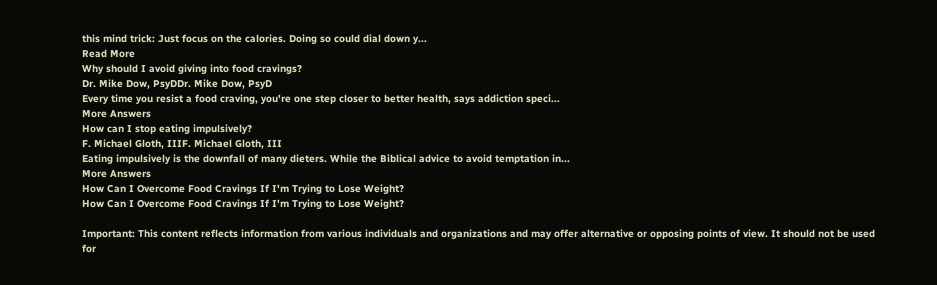this mind trick: Just focus on the calories. Doing so could dial down y...
Read More
Why should I avoid giving into food cravings?
Dr. Mike Dow, PsyDDr. Mike Dow, PsyD
Every time you resist a food craving, you're one step closer to better health, says addiction speci...
More Answers
How can I stop eating impulsively?
F. Michael Gloth, IIIF. Michael Gloth, III
Eating impulsively is the downfall of many dieters. While the Biblical advice to avoid temptation in...
More Answers
How Can I Overcome Food Cravings If I'm Trying to Lose Weight?
How Can I Overcome Food Cravings If I'm Trying to Lose Weight?

Important: This content reflects information from various individuals and organizations and may offer alternative or opposing points of view. It should not be used for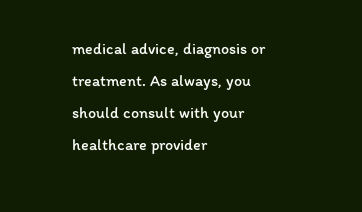medical advice, diagnosis or treatment. As always, you should consult with your healthcare provider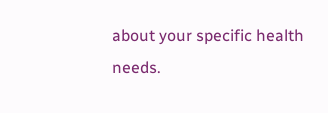about your specific health needs.